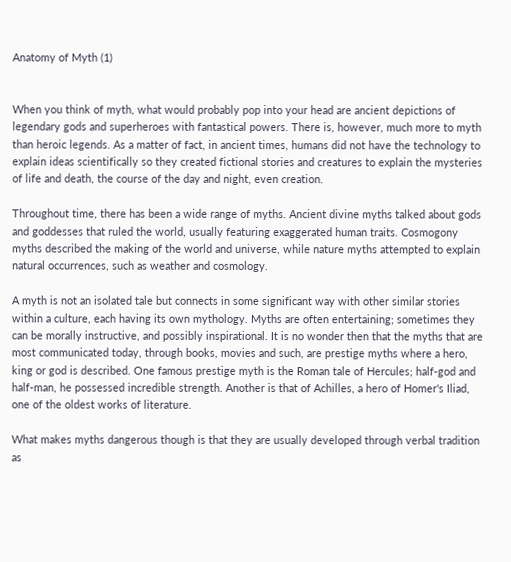Anatomy of Myth (1)


When you think of myth, what would probably pop into your head are ancient depictions of legendary gods and superheroes with fantastical powers. There is, however, much more to myth than heroic legends. As a matter of fact, in ancient times, humans did not have the technology to explain ideas scientifically so they created fictional stories and creatures to explain the mysteries of life and death, the course of the day and night, even creation.

Throughout time, there has been a wide range of myths. Ancient divine myths talked about gods and goddesses that ruled the world, usually featuring exaggerated human traits. Cosmogony myths described the making of the world and universe, while nature myths attempted to explain natural occurrences, such as weather and cosmology.

A myth is not an isolated tale but connects in some significant way with other similar stories within a culture, each having its own mythology. Myths are often entertaining; sometimes they can be morally instructive, and possibly inspirational. It is no wonder then that the myths that are most communicated today, through books, movies and such, are prestige myths where a hero, king or god is described. One famous prestige myth is the Roman tale of Hercules; half-god and half-man, he possessed incredible strength. Another is that of Achilles, a hero of Homer's Iliad, one of the oldest works of literature.

What makes myths dangerous though is that they are usually developed through verbal tradition as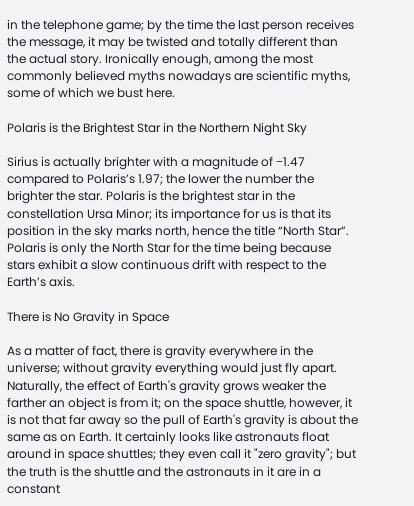in the telephone game; by the time the last person receives the message, it may be twisted and totally different than the actual story. Ironically enough, among the most commonly believed myths nowadays are scientific myths, some of which we bust here.

Polaris is the Brightest Star in the Northern Night Sky

Sirius is actually brighter with a magnitude of −1.47 compared to Polaris’s 1.97; the lower the number the brighter the star. Polaris is the brightest star in the constellation Ursa Minor; its importance for us is that its position in the sky marks north, hence the title “North Star”. Polaris is only the North Star for the time being because stars exhibit a slow continuous drift with respect to the Earth’s axis.

There is No Gravity in Space

As a matter of fact, there is gravity everywhere in the universe; without gravity everything would just fly apart. Naturally, the effect of Earth's gravity grows weaker the farther an object is from it; on the space shuttle, however, it is not that far away so the pull of Earth's gravity is about the same as on Earth. It certainly looks like astronauts float around in space shuttles; they even call it "zero gravity"; but the truth is the shuttle and the astronauts in it are in a constant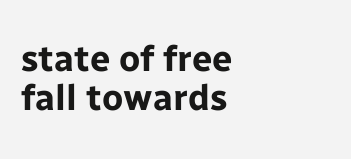state of free fall towards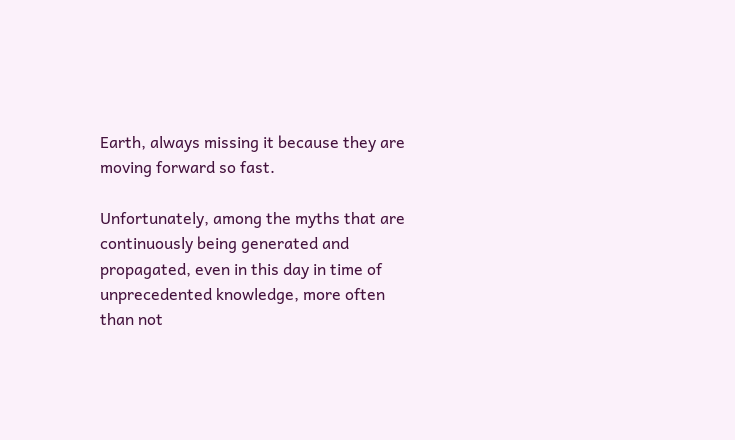Earth, always missing it because they are moving forward so fast.

Unfortunately, among the myths that are continuously being generated and propagated, even in this day in time of unprecedented knowledge, more often than not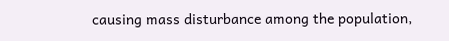causing mass disturbance among the population,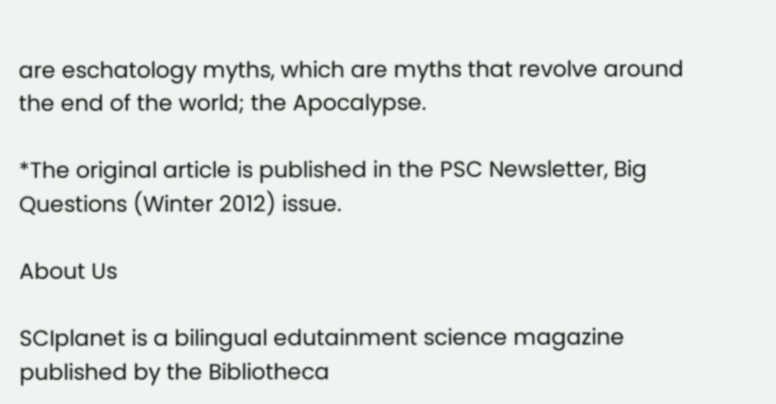are eschatology myths, which are myths that revolve around the end of the world; the Apocalypse.

*The original article is published in the PSC Newsletter, Big Questions (Winter 2012) issue.

About Us

SCIplanet is a bilingual edutainment science magazine published by the Bibliotheca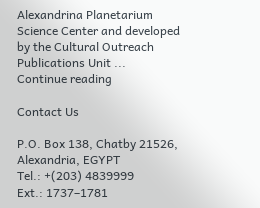Alexandrina Planetarium Science Center and developed by the Cultural Outreach Publications Unit ...
Continue reading

Contact Us

P.O. Box 138, Chatby 21526, Alexandria, EGYPT
Tel.: +(203) 4839999
Ext.: 1737–1781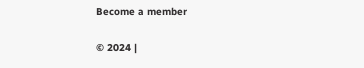Become a member

© 2024 |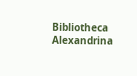Bibliotheca Alexandrina